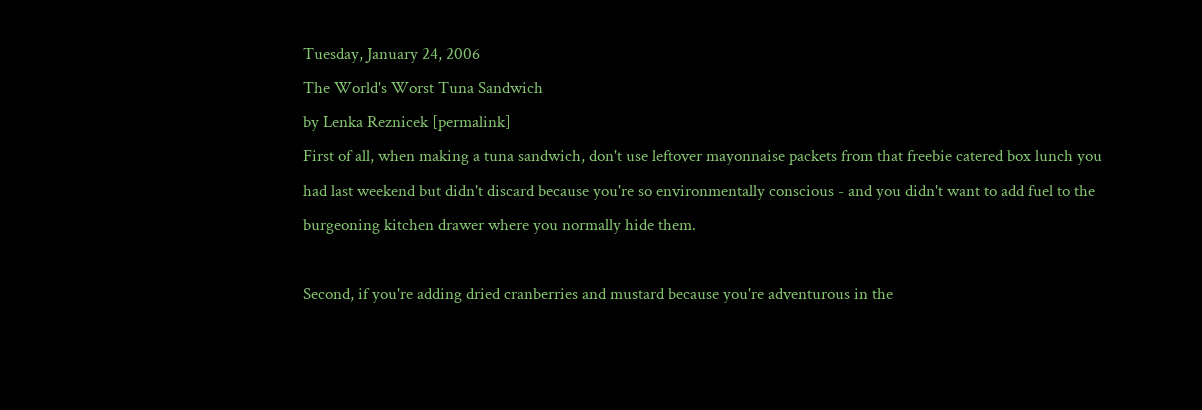Tuesday, January 24, 2006
The World's Worst Tuna Sandwich
by Lenka Reznicek [permalink]
First of all, when making a tuna sandwich, don't use leftover mayonnaise packets from that freebie catered box lunch you had last weekend but didn't discard because you're so environmentally conscious - and you didn't want to add fuel to the burgeoning kitchen drawer where you normally hide them.

Second, if you're adding dried cranberries and mustard because you're adventurous in the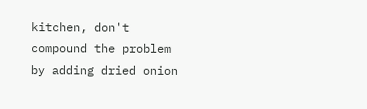kitchen, don't compound the problem by adding dried onion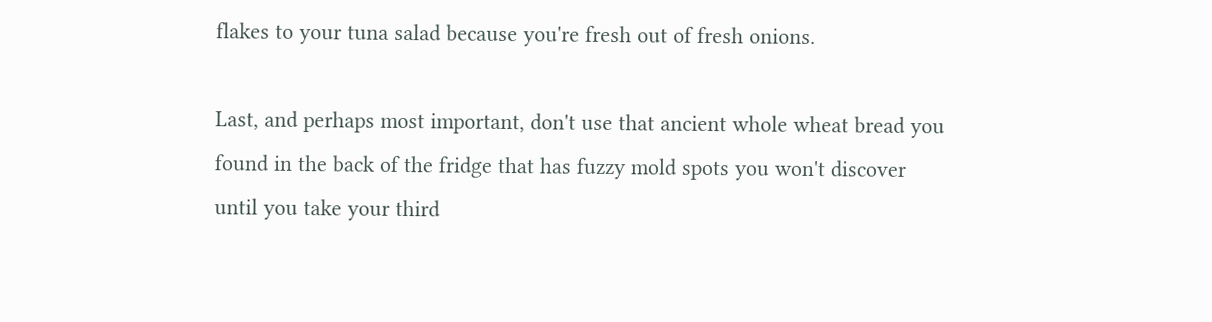flakes to your tuna salad because you're fresh out of fresh onions.

Last, and perhaps most important, don't use that ancient whole wheat bread you found in the back of the fridge that has fuzzy mold spots you won't discover until you take your third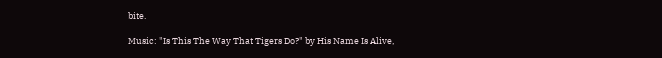bite.

Music: "Is This The Way That Tigers Do?" by His Name Is Alive,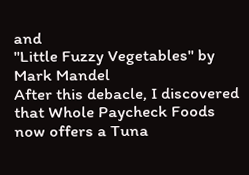and
"Little Fuzzy Vegetables" by Mark Mandel
After this debacle, I discovered that Whole Paycheck Foods now offers a Tuna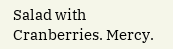Salad with Cranberries. Mercy.